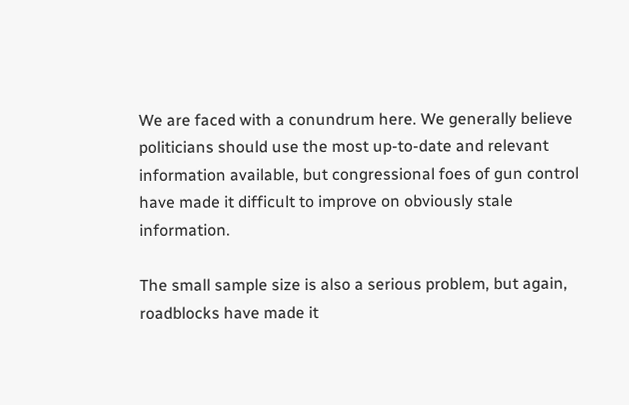We are faced with a conundrum here. We generally believe politicians should use the most up-to-date and relevant information available, but congressional foes of gun control have made it difficult to improve on obviously stale information.

The small sample size is also a serious problem, but again, roadblocks have made it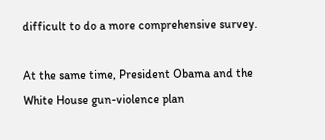difficult to do a more comprehensive survey.

At the same time, President Obama and the White House gun-violence plan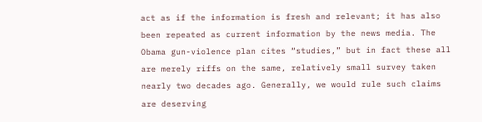act as if the information is fresh and relevant; it has also been repeated as current information by the news media. The Obama gun-violence plan cites “studies,” but in fact these all are merely riffs on the same, relatively small survey taken nearly two decades ago. Generally, we would rule such claims are deserving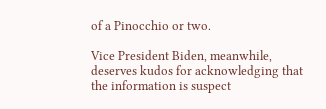of a Pinocchio or two.

Vice President Biden, meanwhile, deserves kudos for acknowledging that the information is suspect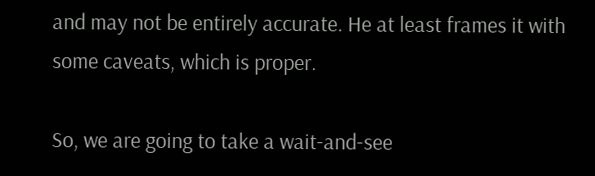and may not be entirely accurate. He at least frames it with some caveats, which is proper.

So, we are going to take a wait-and-see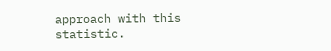approach with this statistic.